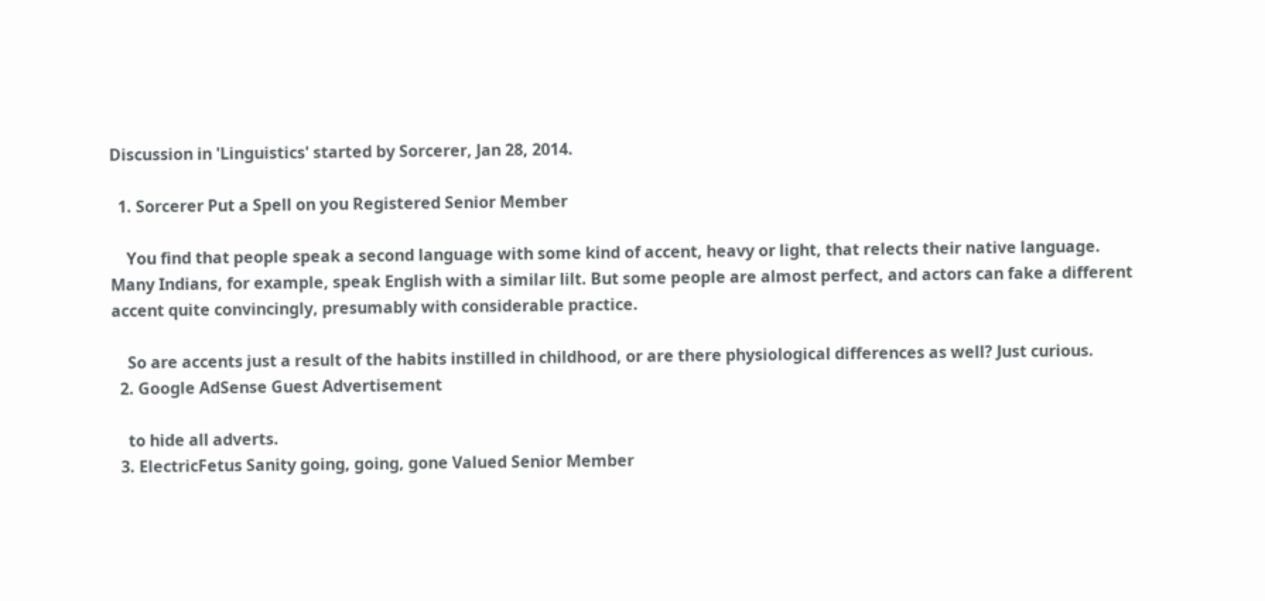Discussion in 'Linguistics' started by Sorcerer, Jan 28, 2014.

  1. Sorcerer Put a Spell on you Registered Senior Member

    You find that people speak a second language with some kind of accent, heavy or light, that relects their native language. Many Indians, for example, speak English with a similar lilt. But some people are almost perfect, and actors can fake a different accent quite convincingly, presumably with considerable practice.

    So are accents just a result of the habits instilled in childhood, or are there physiological differences as well? Just curious.
  2. Google AdSense Guest Advertisement

    to hide all adverts.
  3. ElectricFetus Sanity going, going, gone Valued Senior Member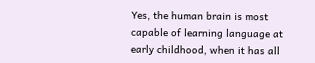Yes, the human brain is most capable of learning language at early childhood, when it has all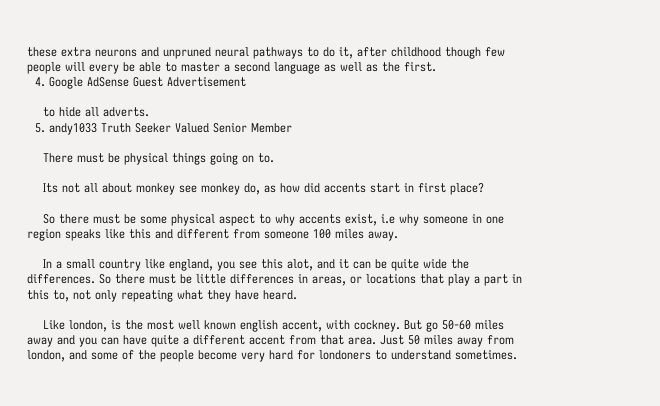these extra neurons and unpruned neural pathways to do it, after childhood though few people will every be able to master a second language as well as the first.
  4. Google AdSense Guest Advertisement

    to hide all adverts.
  5. andy1033 Truth Seeker Valued Senior Member

    There must be physical things going on to.

    Its not all about monkey see monkey do, as how did accents start in first place?

    So there must be some physical aspect to why accents exist, i.e why someone in one region speaks like this and different from someone 100 miles away.

    In a small country like england, you see this alot, and it can be quite wide the differences. So there must be little differences in areas, or locations that play a part in this to, not only repeating what they have heard.

    Like london, is the most well known english accent, with cockney. But go 50-60 miles away and you can have quite a different accent from that area. Just 50 miles away from london, and some of the people become very hard for londoners to understand sometimes.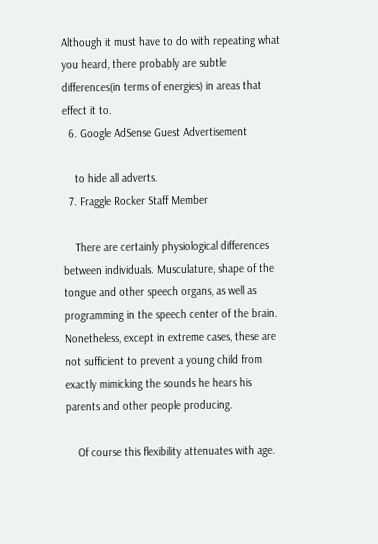Although it must have to do with repeating what you heard, there probably are subtle differences(in terms of energies) in areas that effect it to.
  6. Google AdSense Guest Advertisement

    to hide all adverts.
  7. Fraggle Rocker Staff Member

    There are certainly physiological differences between individuals. Musculature, shape of the tongue and other speech organs, as well as programming in the speech center of the brain. Nonetheless, except in extreme cases, these are not sufficient to prevent a young child from exactly mimicking the sounds he hears his parents and other people producing.

    Of course this flexibility attenuates with age.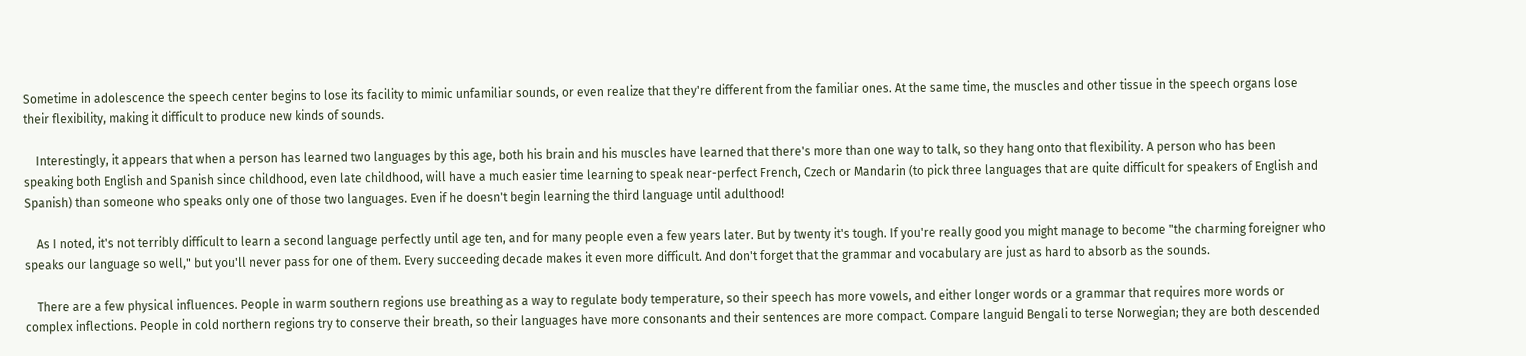Sometime in adolescence the speech center begins to lose its facility to mimic unfamiliar sounds, or even realize that they're different from the familiar ones. At the same time, the muscles and other tissue in the speech organs lose their flexibility, making it difficult to produce new kinds of sounds.

    Interestingly, it appears that when a person has learned two languages by this age, both his brain and his muscles have learned that there's more than one way to talk, so they hang onto that flexibility. A person who has been speaking both English and Spanish since childhood, even late childhood, will have a much easier time learning to speak near-perfect French, Czech or Mandarin (to pick three languages that are quite difficult for speakers of English and Spanish) than someone who speaks only one of those two languages. Even if he doesn't begin learning the third language until adulthood!

    As I noted, it's not terribly difficult to learn a second language perfectly until age ten, and for many people even a few years later. But by twenty it's tough. If you're really good you might manage to become "the charming foreigner who speaks our language so well," but you'll never pass for one of them. Every succeeding decade makes it even more difficult. And don't forget that the grammar and vocabulary are just as hard to absorb as the sounds.

    There are a few physical influences. People in warm southern regions use breathing as a way to regulate body temperature, so their speech has more vowels, and either longer words or a grammar that requires more words or complex inflections. People in cold northern regions try to conserve their breath, so their languages have more consonants and their sentences are more compact. Compare languid Bengali to terse Norwegian; they are both descended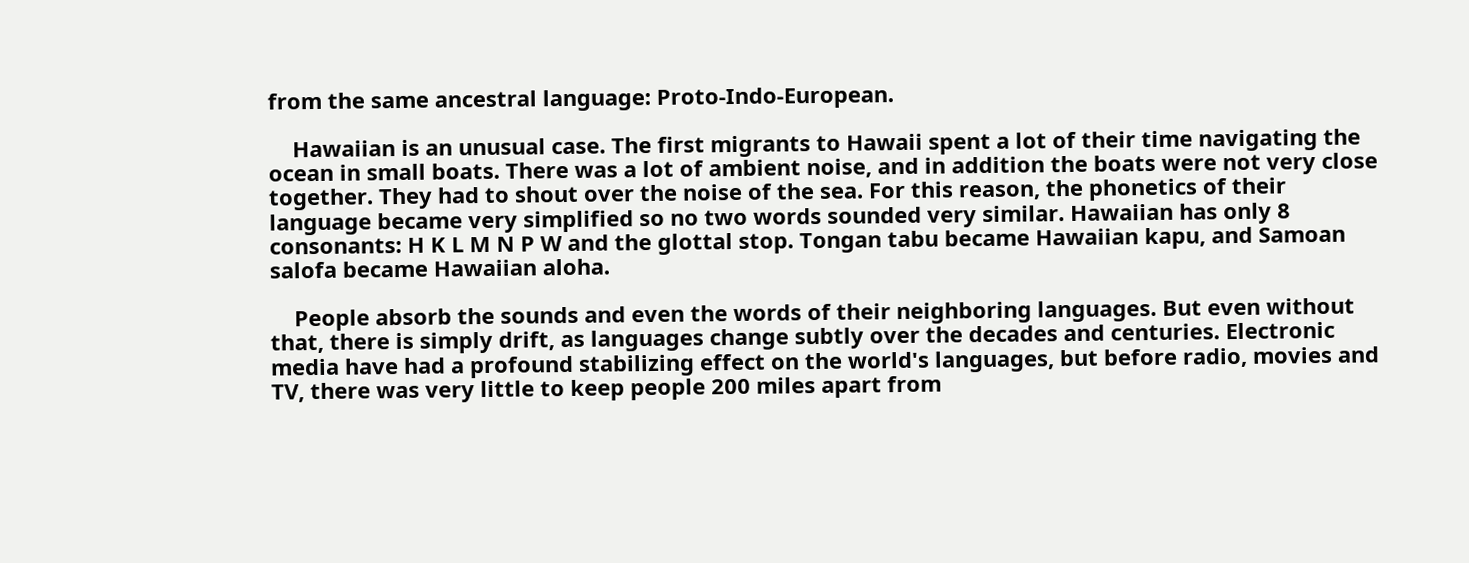from the same ancestral language: Proto-Indo-European.

    Hawaiian is an unusual case. The first migrants to Hawaii spent a lot of their time navigating the ocean in small boats. There was a lot of ambient noise, and in addition the boats were not very close together. They had to shout over the noise of the sea. For this reason, the phonetics of their language became very simplified so no two words sounded very similar. Hawaiian has only 8 consonants: H K L M N P W and the glottal stop. Tongan tabu became Hawaiian kapu, and Samoan salofa became Hawaiian aloha.

    People absorb the sounds and even the words of their neighboring languages. But even without that, there is simply drift, as languages change subtly over the decades and centuries. Electronic media have had a profound stabilizing effect on the world's languages, but before radio, movies and TV, there was very little to keep people 200 miles apart from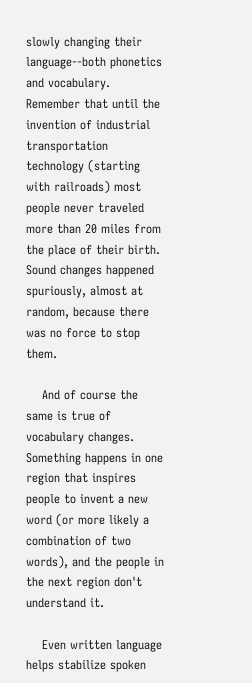slowly changing their language--both phonetics and vocabulary. Remember that until the invention of industrial transportation technology (starting with railroads) most people never traveled more than 20 miles from the place of their birth. Sound changes happened spuriously, almost at random, because there was no force to stop them.

    And of course the same is true of vocabulary changes. Something happens in one region that inspires people to invent a new word (or more likely a combination of two words), and the people in the next region don't understand it.

    Even written language helps stabilize spoken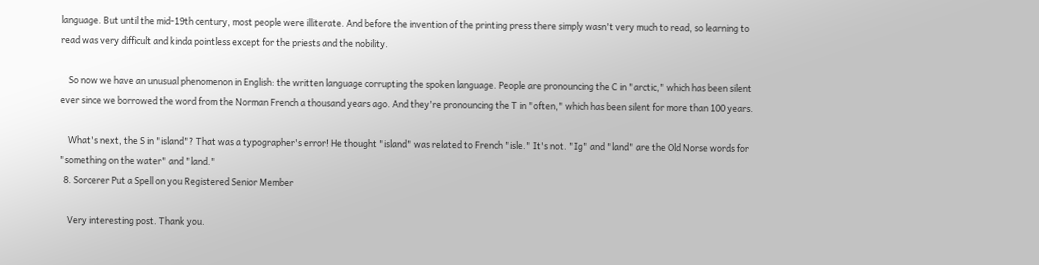language. But until the mid-19th century, most people were illiterate. And before the invention of the printing press there simply wasn't very much to read, so learning to read was very difficult and kinda pointless except for the priests and the nobility.

    So now we have an unusual phenomenon in English: the written language corrupting the spoken language. People are pronouncing the C in "arctic," which has been silent ever since we borrowed the word from the Norman French a thousand years ago. And they're pronouncing the T in "often," which has been silent for more than 100 years.

    What's next, the S in "island"? That was a typographer's error! He thought "island" was related to French "isle." It's not. "Ig" and "land" are the Old Norse words for "something on the water" and "land."
  8. Sorcerer Put a Spell on you Registered Senior Member

    Very interesting post. Thank you.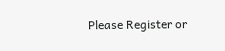Please Register or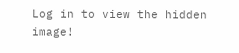Log in to view the hidden image!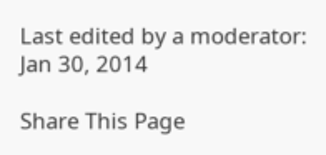Last edited by a moderator: Jan 30, 2014

Share This Page